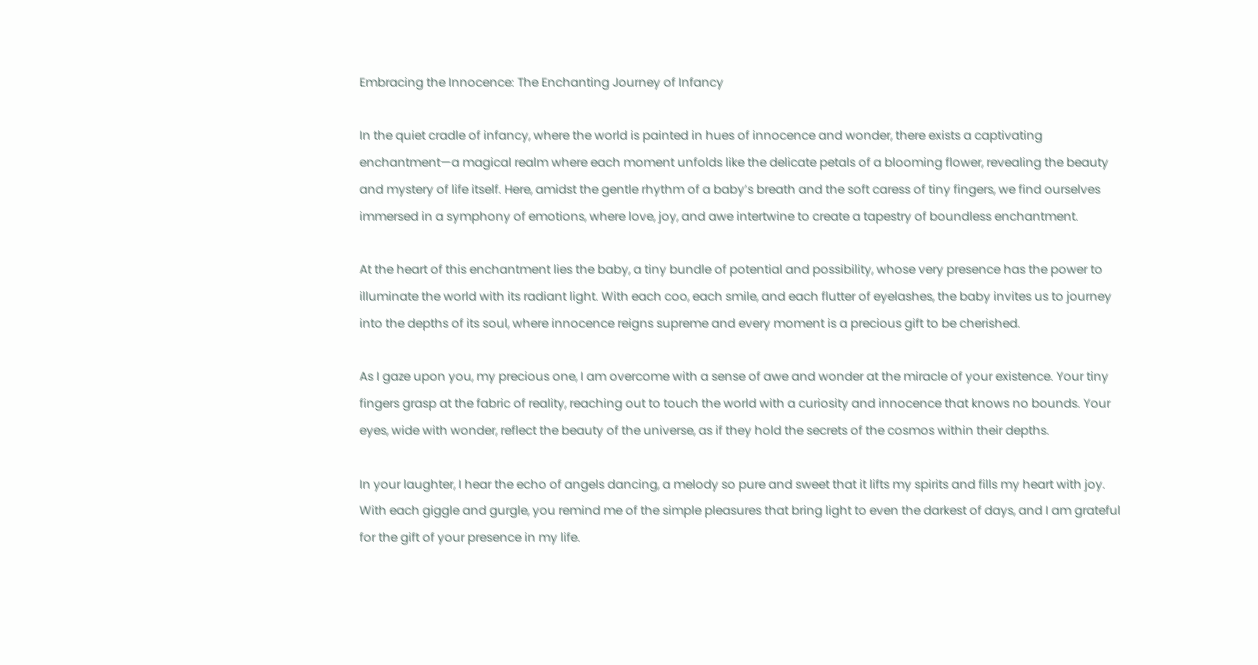Embracing the Innocence: The Enchanting Journey of Infancy

In the quiet cradle of infancy, where the world is painted in hues of innocence and wonder, there exists a captivating enchantment—a magical realm where each moment unfolds like the delicate petals of a blooming flower, revealing the beauty and mystery of life itself. Here, amidst the gentle rhythm of a baby’s breath and the soft caress of tiny fingers, we find ourselves immersed in a symphony of emotions, where love, joy, and awe intertwine to create a tapestry of boundless enchantment.

At the heart of this enchantment lies the baby, a tiny bundle of potential and possibility, whose very presence has the power to illuminate the world with its radiant light. With each coo, each smile, and each flutter of eyelashes, the baby invites us to journey into the depths of its soul, where innocence reigns supreme and every moment is a precious gift to be cherished.

As I gaze upon you, my precious one, I am overcome with a sense of awe and wonder at the miracle of your existence. Your tiny fingers grasp at the fabric of reality, reaching out to touch the world with a curiosity and innocence that knows no bounds. Your eyes, wide with wonder, reflect the beauty of the universe, as if they hold the secrets of the cosmos within their depths.

In your laughter, I hear the echo of angels dancing, a melody so pure and sweet that it lifts my spirits and fills my heart with joy. With each giggle and gurgle, you remind me of the simple pleasures that bring light to even the darkest of days, and I am grateful for the gift of your presence in my life.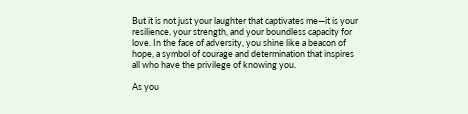But it is not just your laughter that captivates me—it is your resilience, your strength, and your boundless capacity for love. In the face of adversity, you shine like a beacon of hope, a symbol of courage and determination that inspires all who have the privilege of knowing you.

As you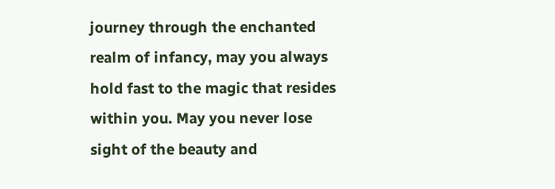journey through the enchanted realm of infancy, may you always hold fast to the magic that resides within you. May you never lose sight of the beauty and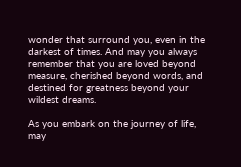wonder that surround you, even in the darkest of times. And may you always remember that you are loved beyond measure, cherished beyond words, and destined for greatness beyond your wildest dreams.

As you embark on the journey of life, may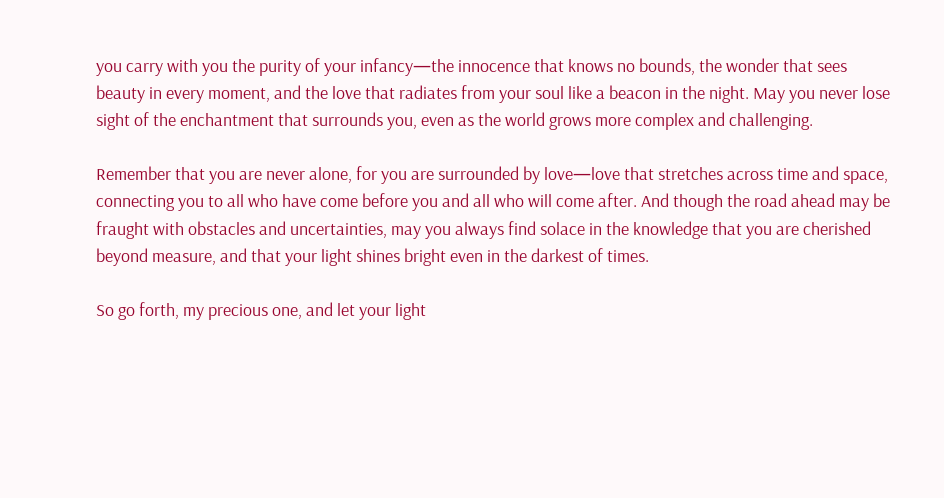you carry with you the purity of your infancy—the innocence that knows no bounds, the wonder that sees beauty in every moment, and the love that radiates from your soul like a beacon in the night. May you never lose sight of the enchantment that surrounds you, even as the world grows more complex and challenging.

Remember that you are never alone, for you are surrounded by love—love that stretches across time and space, connecting you to all who have come before you and all who will come after. And though the road ahead may be fraught with obstacles and uncertainties, may you always find solace in the knowledge that you are cherished beyond measure, and that your light shines bright even in the darkest of times.

So go forth, my precious one, and let your light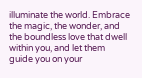illuminate the world. Embrace the magic, the wonder, and the boundless love that dwell within you, and let them guide you on your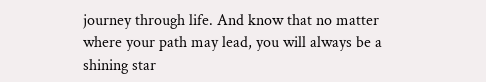journey through life. And know that no matter where your path may lead, you will always be a shining star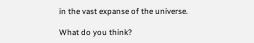in the vast expanse of the universe.

What do you think?